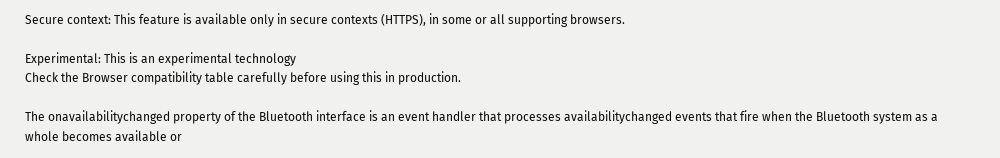Secure context: This feature is available only in secure contexts (HTTPS), in some or all supporting browsers.

Experimental: This is an experimental technology
Check the Browser compatibility table carefully before using this in production.

The onavailabilitychanged property of the Bluetooth interface is an event handler that processes availabilitychanged events that fire when the Bluetooth system as a whole becomes available or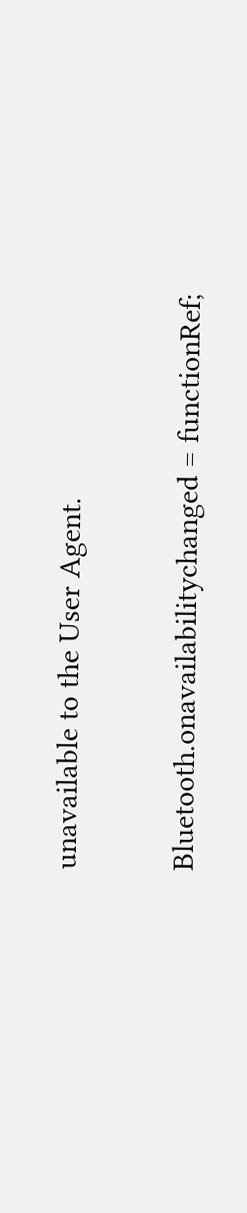unavailable to the User Agent.


Bluetooth.onavailabilitychanged = functionRef;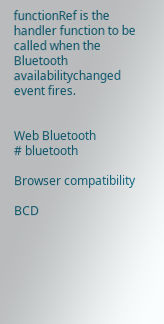functionRef is the handler function to be called when the Bluetooth availabilitychanged event fires.


Web Bluetooth
# bluetooth

Browser compatibility

BCD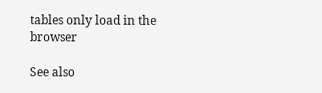tables only load in the browser

See also